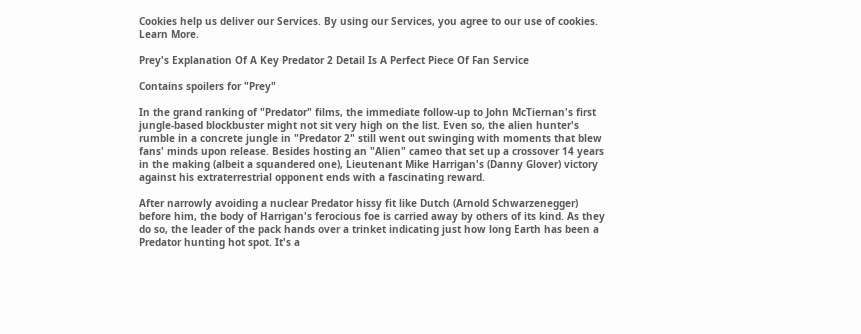Cookies help us deliver our Services. By using our Services, you agree to our use of cookies. Learn More.

Prey's Explanation Of A Key Predator 2 Detail Is A Perfect Piece Of Fan Service

Contains spoilers for "Prey"

In the grand ranking of "Predator" films, the immediate follow-up to John McTiernan's first jungle-based blockbuster might not sit very high on the list. Even so, the alien hunter's rumble in a concrete jungle in "Predator 2" still went out swinging with moments that blew fans' minds upon release. Besides hosting an "Alien" cameo that set up a crossover 14 years in the making (albeit a squandered one), Lieutenant Mike Harrigan's (Danny Glover) victory against his extraterrestrial opponent ends with a fascinating reward.

After narrowly avoiding a nuclear Predator hissy fit like Dutch (Arnold Schwarzenegger) before him, the body of Harrigan's ferocious foe is carried away by others of its kind. As they do so, the leader of the pack hands over a trinket indicating just how long Earth has been a Predator hunting hot spot. It's a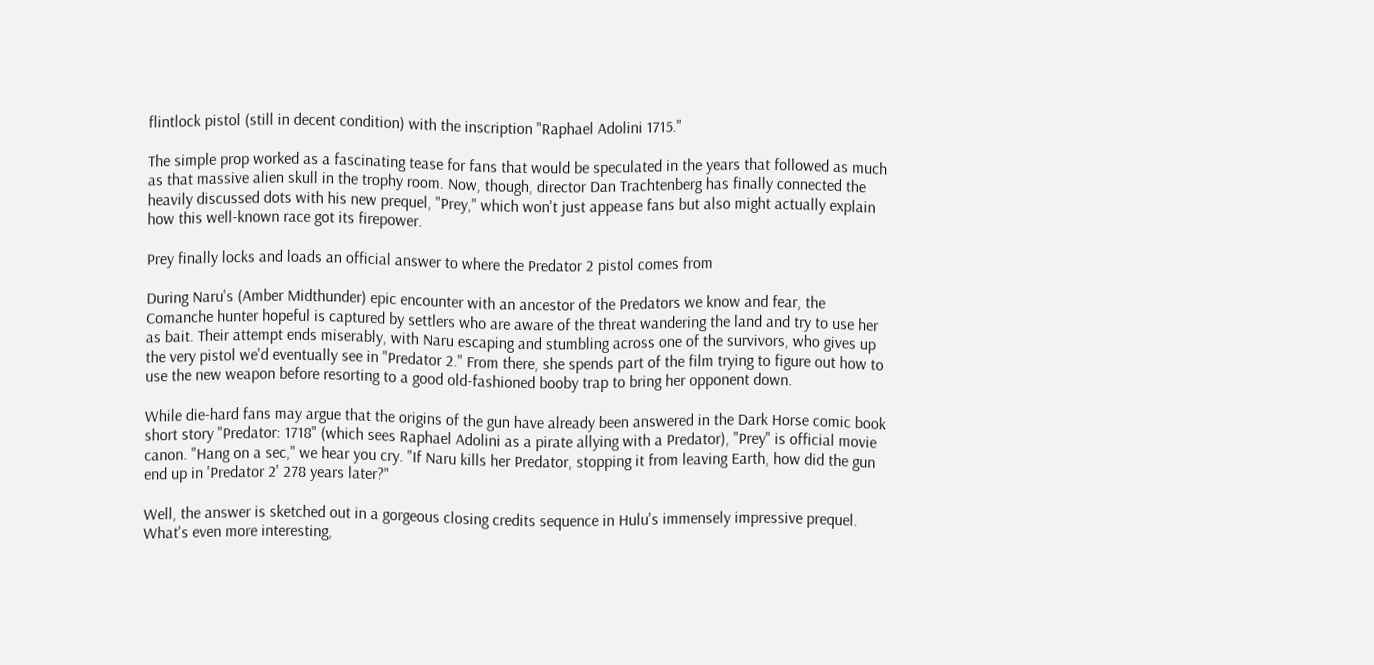flintlock pistol (still in decent condition) with the inscription "Raphael Adolini 1715."

The simple prop worked as a fascinating tease for fans that would be speculated in the years that followed as much as that massive alien skull in the trophy room. Now, though, director Dan Trachtenberg has finally connected the heavily discussed dots with his new prequel, "Prey," which won't just appease fans but also might actually explain how this well-known race got its firepower.

Prey finally locks and loads an official answer to where the Predator 2 pistol comes from

During Naru's (Amber Midthunder) epic encounter with an ancestor of the Predators we know and fear, the Comanche hunter hopeful is captured by settlers who are aware of the threat wandering the land and try to use her as bait. Their attempt ends miserably, with Naru escaping and stumbling across one of the survivors, who gives up the very pistol we'd eventually see in "Predator 2." From there, she spends part of the film trying to figure out how to use the new weapon before resorting to a good old-fashioned booby trap to bring her opponent down.

While die-hard fans may argue that the origins of the gun have already been answered in the Dark Horse comic book short story "Predator: 1718" (which sees Raphael Adolini as a pirate allying with a Predator), "Prey" is official movie canon. "Hang on a sec," we hear you cry. "If Naru kills her Predator, stopping it from leaving Earth, how did the gun end up in 'Predator 2' 278 years later?"

Well, the answer is sketched out in a gorgeous closing credits sequence in Hulu's immensely impressive prequel. What's even more interesting,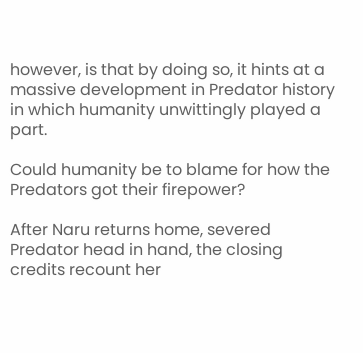however, is that by doing so, it hints at a massive development in Predator history in which humanity unwittingly played a part.

Could humanity be to blame for how the Predators got their firepower?

After Naru returns home, severed Predator head in hand, the closing credits recount her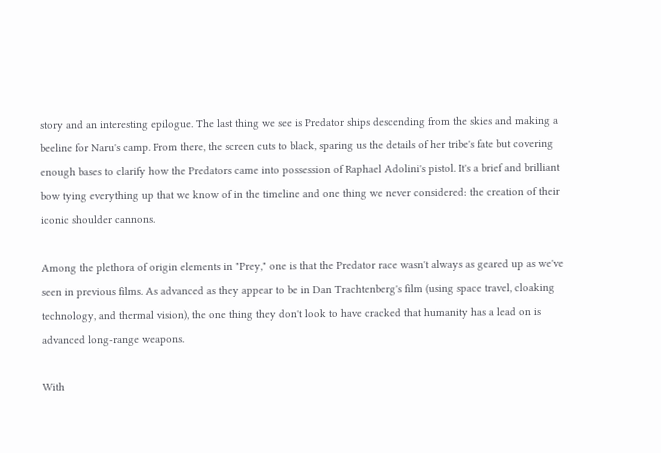story and an interesting epilogue. The last thing we see is Predator ships descending from the skies and making a beeline for Naru's camp. From there, the screen cuts to black, sparing us the details of her tribe's fate but covering enough bases to clarify how the Predators came into possession of Raphael Adolini's pistol. It's a brief and brilliant bow tying everything up that we know of in the timeline and one thing we never considered: the creation of their iconic shoulder cannons.

Among the plethora of origin elements in "Prey," one is that the Predator race wasn't always as geared up as we've seen in previous films. As advanced as they appear to be in Dan Trachtenberg's film (using space travel, cloaking technology, and thermal vision), the one thing they don't look to have cracked that humanity has a lead on is advanced long-range weapons.

With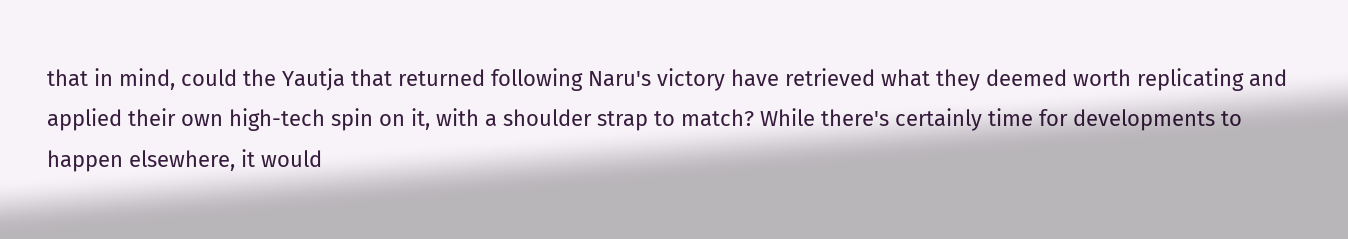that in mind, could the Yautja that returned following Naru's victory have retrieved what they deemed worth replicating and applied their own high-tech spin on it, with a shoulder strap to match? While there's certainly time for developments to happen elsewhere, it would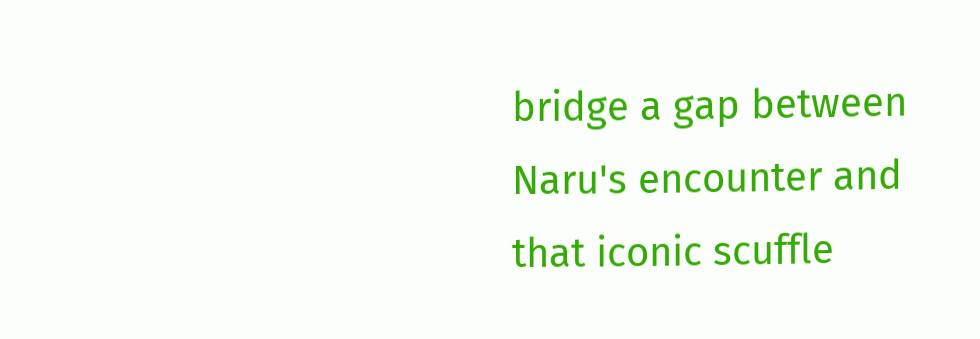bridge a gap between Naru's encounter and that iconic scuffle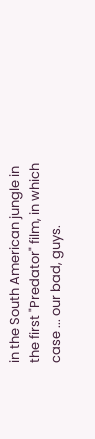in the South American jungle in the first "Predator" film, in which case ... our bad, guys.